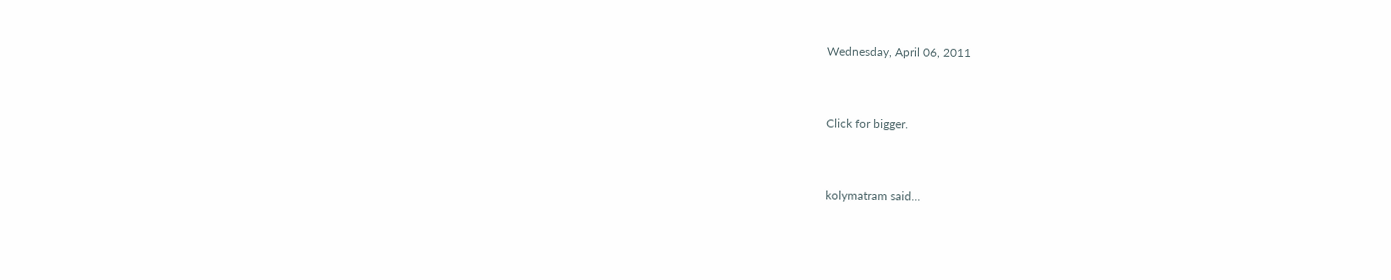Wednesday, April 06, 2011


Click for bigger.


kolymatram said...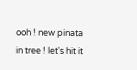ooh ! new pinata in tree ! let's hit it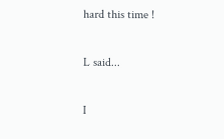hard this time !

L said...

I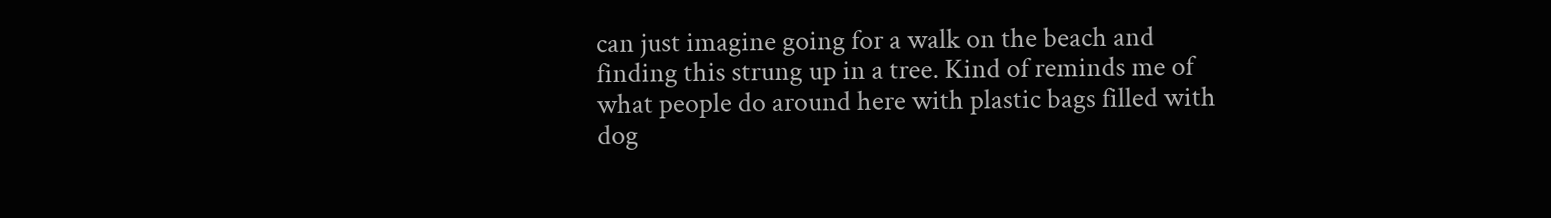can just imagine going for a walk on the beach and finding this strung up in a tree. Kind of reminds me of what people do around here with plastic bags filled with dog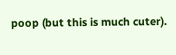poop (but this is much cuter).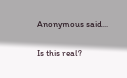Anonymous said...

Is this real?